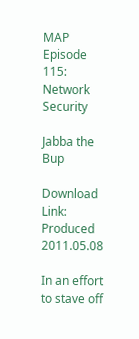MAP Episode 115: Network Security

Jabba the Bup

Download Link: Produced 2011.05.08

In an effort to stave off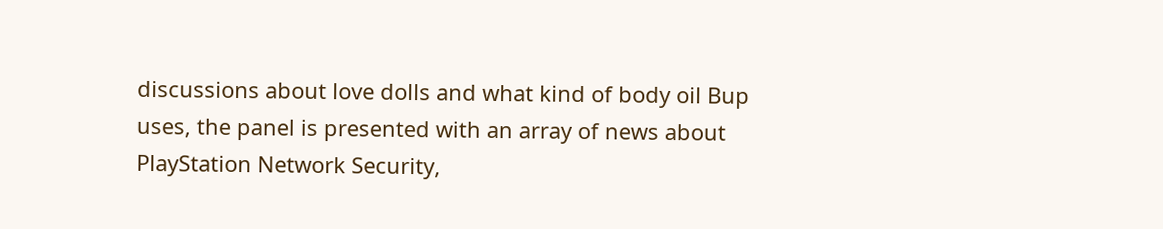discussions about love dolls and what kind of body oil Bup uses, the panel is presented with an array of news about PlayStation Network Security,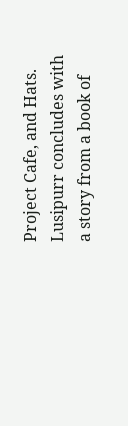Project Cafe, and Hats. Lusipurr concludes with a story from a book of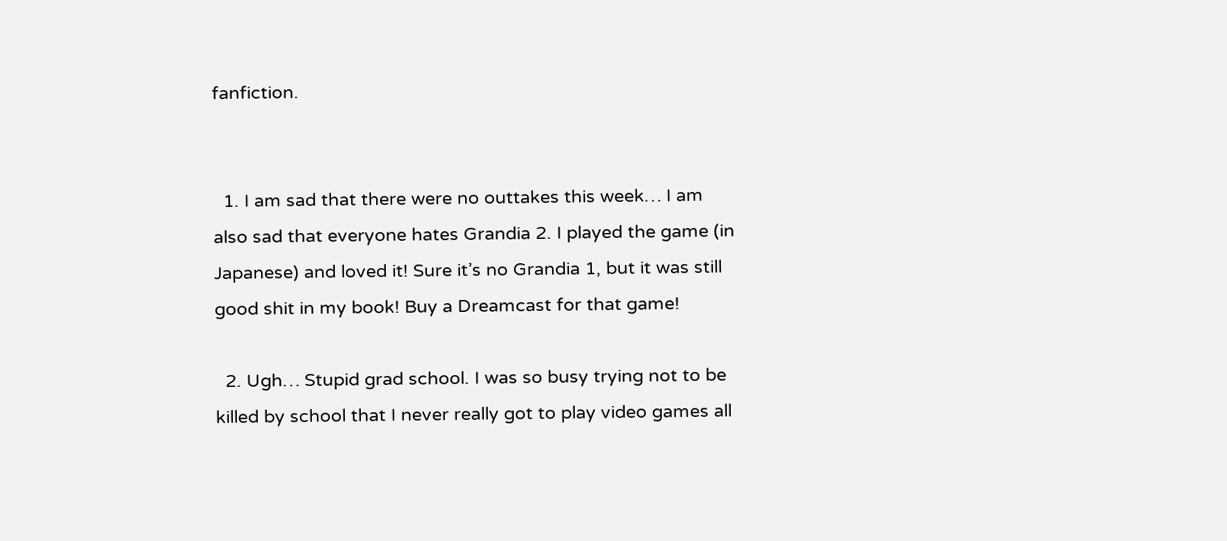fanfiction.


  1. I am sad that there were no outtakes this week… I am also sad that everyone hates Grandia 2. I played the game (in Japanese) and loved it! Sure it’s no Grandia 1, but it was still good shit in my book! Buy a Dreamcast for that game!

  2. Ugh… Stupid grad school. I was so busy trying not to be killed by school that I never really got to play video games all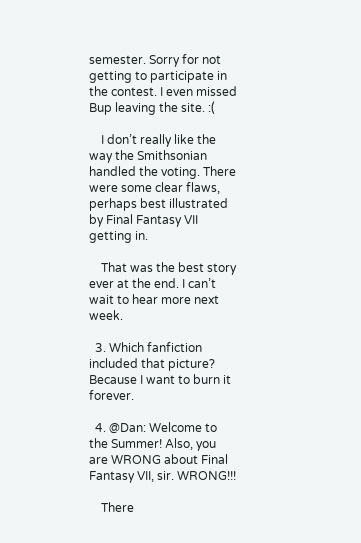semester. Sorry for not getting to participate in the contest. I even missed Bup leaving the site. :(

    I don’t really like the way the Smithsonian handled the voting. There were some clear flaws, perhaps best illustrated by Final Fantasy VII getting in.

    That was the best story ever at the end. I can’t wait to hear more next week.

  3. Which fanfiction included that picture? Because I want to burn it forever.

  4. @Dan: Welcome to the Summer! Also, you are WRONG about Final Fantasy VII, sir. WRONG!!!

    There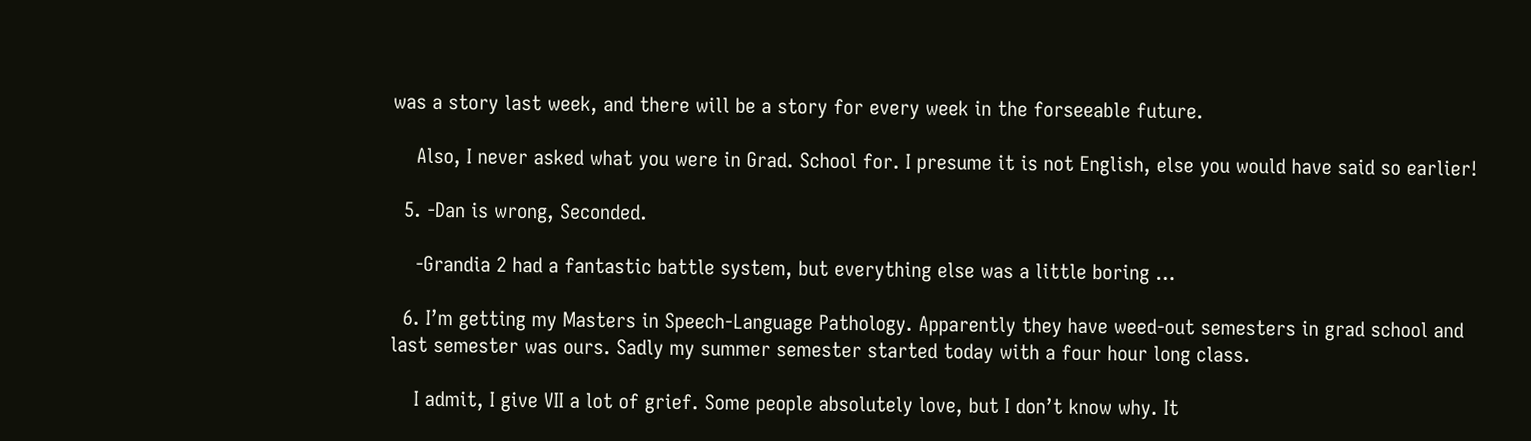was a story last week, and there will be a story for every week in the forseeable future.

    Also, I never asked what you were in Grad. School for. I presume it is not English, else you would have said so earlier!

  5. -Dan is wrong, Seconded.

    -Grandia 2 had a fantastic battle system, but everything else was a little boring …

  6. I’m getting my Masters in Speech-Language Pathology. Apparently they have weed-out semesters in grad school and last semester was ours. Sadly my summer semester started today with a four hour long class.

    I admit, I give VII a lot of grief. Some people absolutely love, but I don’t know why. It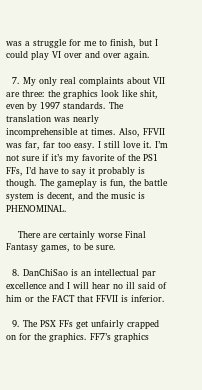was a struggle for me to finish, but I could play VI over and over again.

  7. My only real complaints about VII are three: the graphics look like shit, even by 1997 standards. The translation was nearly incomprehensible at times. Also, FFVII was far, far too easy. I still love it. I’m not sure if it’s my favorite of the PS1 FFs, I’d have to say it probably is though. The gameplay is fun, the battle system is decent, and the music is PHENOMINAL.

    There are certainly worse Final Fantasy games, to be sure.

  8. DanChiSao is an intellectual par excellence and I will hear no ill said of him or the FACT that FFVII is inferior.

  9. The PSX FFs get unfairly crapped on for the graphics. FF7’s graphics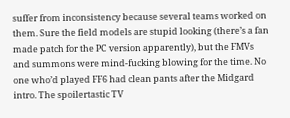suffer from inconsistency because several teams worked on them. Sure the field models are stupid looking (there’s a fan made patch for the PC version apparently), but the FMVs and summons were mind-fucking blowing for the time. No one who’d played FF6 had clean pants after the Midgard intro. The spoilertastic TV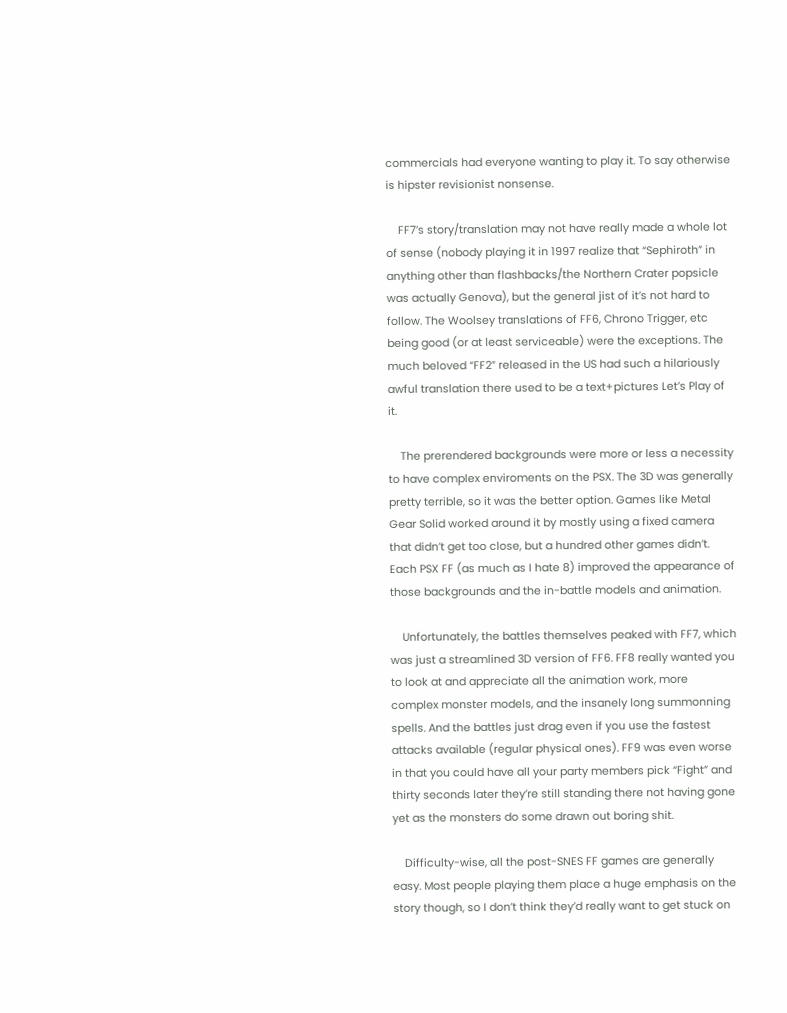commercials had everyone wanting to play it. To say otherwise is hipster revisionist nonsense.

    FF7’s story/translation may not have really made a whole lot of sense (nobody playing it in 1997 realize that “Sephiroth” in anything other than flashbacks/the Northern Crater popsicle was actually Genova), but the general jist of it’s not hard to follow. The Woolsey translations of FF6, Chrono Trigger, etc being good (or at least serviceable) were the exceptions. The much beloved “FF2” released in the US had such a hilariously awful translation there used to be a text+pictures Let’s Play of it.

    The prerendered backgrounds were more or less a necessity to have complex enviroments on the PSX. The 3D was generally pretty terrible, so it was the better option. Games like Metal Gear Solid worked around it by mostly using a fixed camera that didn’t get too close, but a hundred other games didn’t. Each PSX FF (as much as I hate 8) improved the appearance of those backgrounds and the in-battle models and animation.

    Unfortunately, the battles themselves peaked with FF7, which was just a streamlined 3D version of FF6. FF8 really wanted you to look at and appreciate all the animation work, more complex monster models, and the insanely long summonning spells. And the battles just drag even if you use the fastest attacks available (regular physical ones). FF9 was even worse in that you could have all your party members pick “Fight” and thirty seconds later they’re still standing there not having gone yet as the monsters do some drawn out boring shit.

    Difficulty-wise, all the post-SNES FF games are generally easy. Most people playing them place a huge emphasis on the story though, so I don’t think they’d really want to get stuck on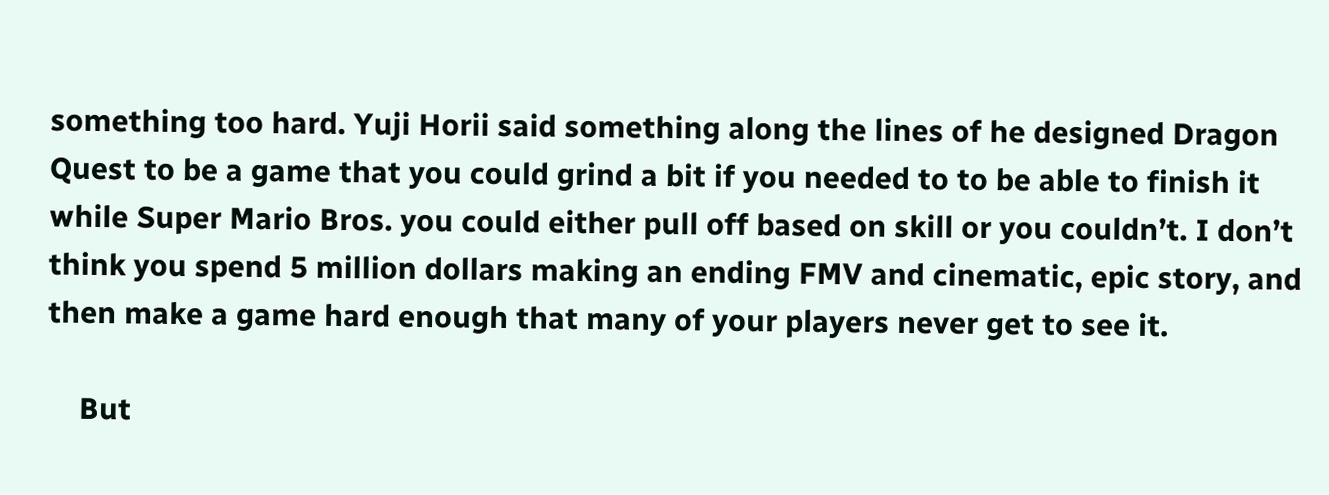something too hard. Yuji Horii said something along the lines of he designed Dragon Quest to be a game that you could grind a bit if you needed to to be able to finish it while Super Mario Bros. you could either pull off based on skill or you couldn’t. I don’t think you spend 5 million dollars making an ending FMV and cinematic, epic story, and then make a game hard enough that many of your players never get to see it.

    But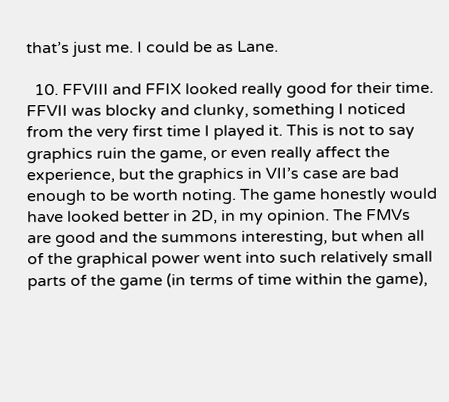that’s just me. I could be as Lane.

  10. FFVIII and FFIX looked really good for their time. FFVII was blocky and clunky, something I noticed from the very first time I played it. This is not to say graphics ruin the game, or even really affect the experience, but the graphics in VII’s case are bad enough to be worth noting. The game honestly would have looked better in 2D, in my opinion. The FMVs are good and the summons interesting, but when all of the graphical power went into such relatively small parts of the game (in terms of time within the game),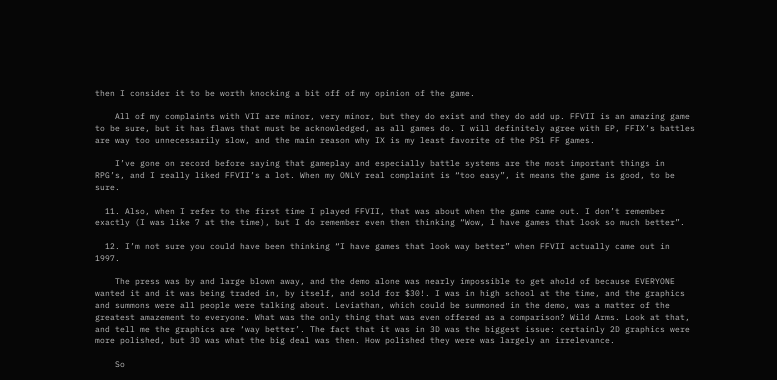then I consider it to be worth knocking a bit off of my opinion of the game.

    All of my complaints with VII are minor, very minor, but they do exist and they do add up. FFVII is an amazing game to be sure, but it has flaws that must be acknowledged, as all games do. I will definitely agree with EP, FFIX’s battles are way too unnecessarily slow, and the main reason why IX is my least favorite of the PS1 FF games.

    I’ve gone on record before saying that gameplay and especially battle systems are the most important things in RPG’s, and I really liked FFVII’s a lot. When my ONLY real complaint is “too easy”, it means the game is good, to be sure.

  11. Also, when I refer to the first time I played FFVII, that was about when the game came out. I don’t remember exactly (I was like 7 at the time), but I do remember even then thinking “Wow, I have games that look so much better”.

  12. I’m not sure you could have been thinking “I have games that look way better” when FFVII actually came out in 1997.

    The press was by and large blown away, and the demo alone was nearly impossible to get ahold of because EVERYONE wanted it and it was being traded in, by itself, and sold for $30!. I was in high school at the time, and the graphics and summons were all people were talking about. Leviathan, which could be summoned in the demo, was a matter of the greatest amazement to everyone. What was the only thing that was even offered as a comparison? Wild Arms. Look at that, and tell me the graphics are ‘way better’. The fact that it was in 3D was the biggest issue: certainly 2D graphics were more polished, but 3D was what the big deal was then. How polished they were was largely an irrelevance.

    So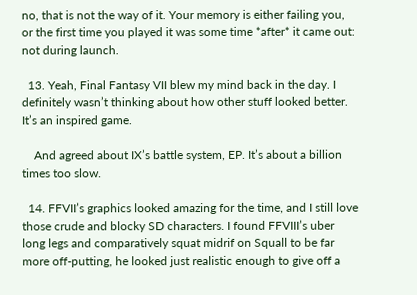no, that is not the way of it. Your memory is either failing you, or the first time you played it was some time *after* it came out: not during launch.

  13. Yeah, Final Fantasy VII blew my mind back in the day. I definitely wasn’t thinking about how other stuff looked better. It’s an inspired game.

    And agreed about IX’s battle system, EP. It’s about a billion times too slow.

  14. FFVII’s graphics looked amazing for the time, and I still love those crude and blocky SD characters. I found FFVIII’s uber long legs and comparatively squat midrif on Squall to be far more off-putting, he looked just realistic enough to give off a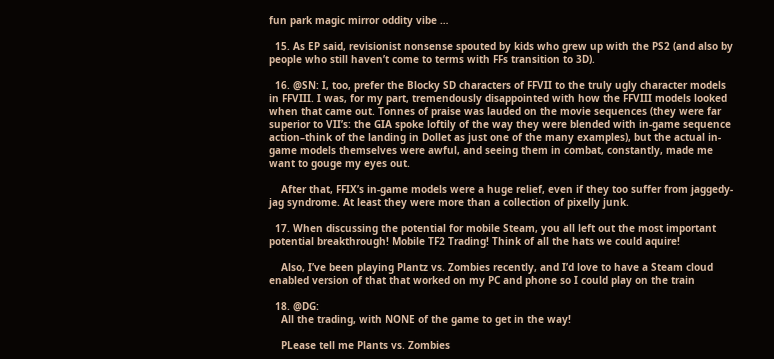fun park magic mirror oddity vibe …

  15. As EP said, revisionist nonsense spouted by kids who grew up with the PS2 (and also by people who still haven’t come to terms with FFs transition to 3D).

  16. @SN: I, too, prefer the Blocky SD characters of FFVII to the truly ugly character models in FFVIII. I was, for my part, tremendously disappointed with how the FFVIII models looked when that came out. Tonnes of praise was lauded on the movie sequences (they were far superior to VII’s: the GIA spoke loftily of the way they were blended with in-game sequence action–think of the landing in Dollet as just one of the many examples), but the actual in-game models themselves were awful, and seeing them in combat, constantly, made me want to gouge my eyes out.

    After that, FFIX’s in-game models were a huge relief, even if they too suffer from jaggedy-jag syndrome. At least they were more than a collection of pixelly junk.

  17. When discussing the potential for mobile Steam, you all left out the most important potential breakthrough! Mobile TF2 Trading! Think of all the hats we could aquire!

    Also, I’ve been playing Plantz vs. Zombies recently, and I’d love to have a Steam cloud enabled version of that that worked on my PC and phone so I could play on the train

  18. @DG:
    All the trading, with NONE of the game to get in the way!

    PLease tell me Plants vs. Zombies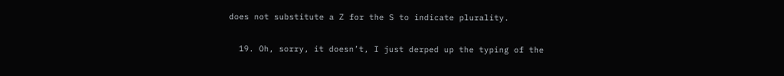does not substitute a Z for the S to indicate plurality.

  19. Oh, sorry, it doesn’t, I just derped up the typing of the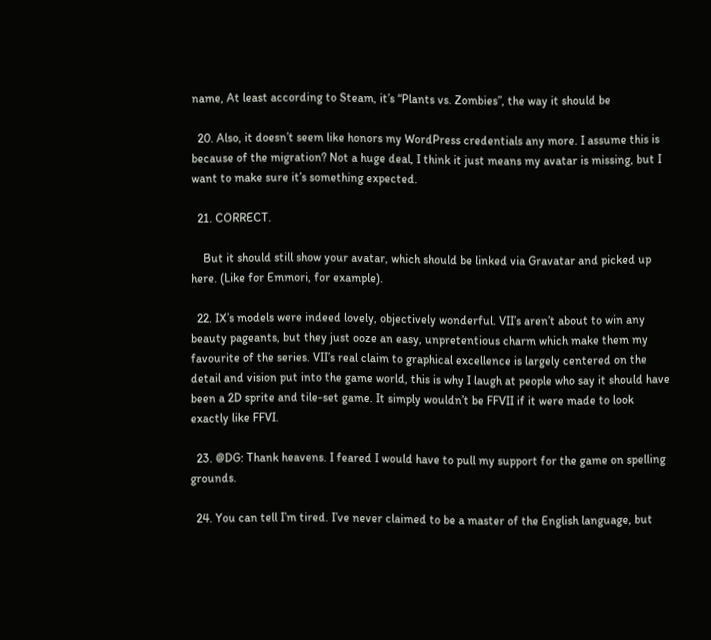name, At least according to Steam, it’s “Plants vs. Zombies”, the way it should be

  20. Also, it doesn’t seem like honors my WordPress credentials any more. I assume this is because of the migration? Not a huge deal, I think it just means my avatar is missing, but I want to make sure it’s something expected.

  21. CORRECT.

    But it should still show your avatar, which should be linked via Gravatar and picked up here. (Like for Emmori, for example).

  22. IX’s models were indeed lovely, objectively wonderful. VII’s aren’t about to win any beauty pageants, but they just ooze an easy, unpretentious charm which make them my favourite of the series. VII’s real claim to graphical excellence is largely centered on the detail and vision put into the game world, this is why I laugh at people who say it should have been a 2D sprite and tile-set game. It simply wouldn’t be FFVII if it were made to look exactly like FFVI.

  23. @DG: Thank heavens. I feared I would have to pull my support for the game on spelling grounds.

  24. You can tell I’m tired. I’ve never claimed to be a master of the English language, but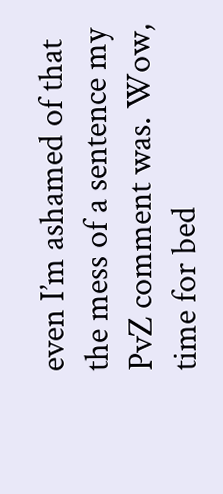even I’m ashamed of that the mess of a sentence my PvZ comment was. Wow, time for bed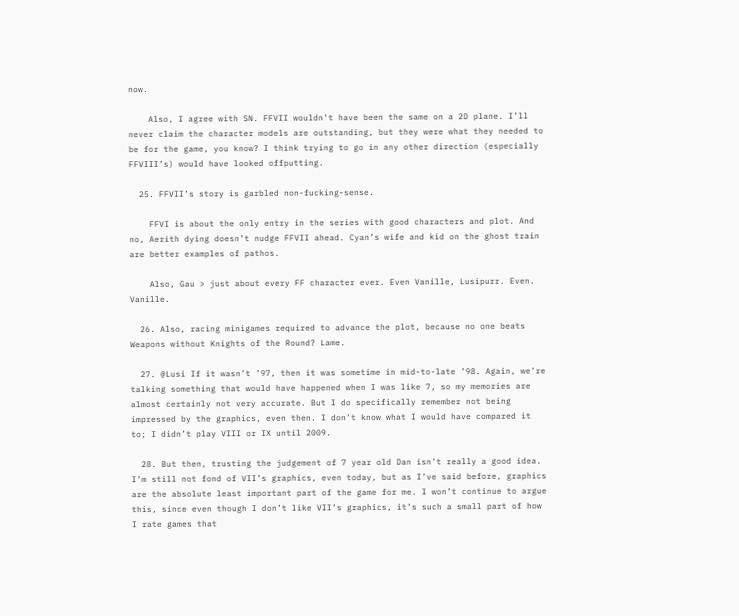now.

    Also, I agree with SN. FFVII wouldn’t have been the same on a 2D plane. I’ll never claim the character models are outstanding, but they were what they needed to be for the game, you know? I think trying to go in any other direction (especially FFVIII’s) would have looked offputting.

  25. FFVII’s story is garbled non-fucking-sense.

    FFVI is about the only entry in the series with good characters and plot. And no, Aerith dying doesn’t nudge FFVII ahead. Cyan’s wife and kid on the ghost train are better examples of pathos.

    Also, Gau > just about every FF character ever. Even Vanille, Lusipurr. Even. Vanille.

  26. Also, racing minigames required to advance the plot, because no one beats Weapons without Knights of the Round? Lame.

  27. @Lusi If it wasn’t ’97, then it was sometime in mid-to-late ’98. Again, we’re talking something that would have happened when I was like 7, so my memories are almost certainly not very accurate. But I do specifically remember not being impressed by the graphics, even then. I don’t know what I would have compared it to; I didn’t play VIII or IX until 2009.

  28. But then, trusting the judgement of 7 year old Dan isn’t really a good idea. I’m still not fond of VII’s graphics, even today, but as I’ve said before, graphics are the absolute least important part of the game for me. I won’t continue to argue this, since even though I don’t like VII’s graphics, it’s such a small part of how I rate games that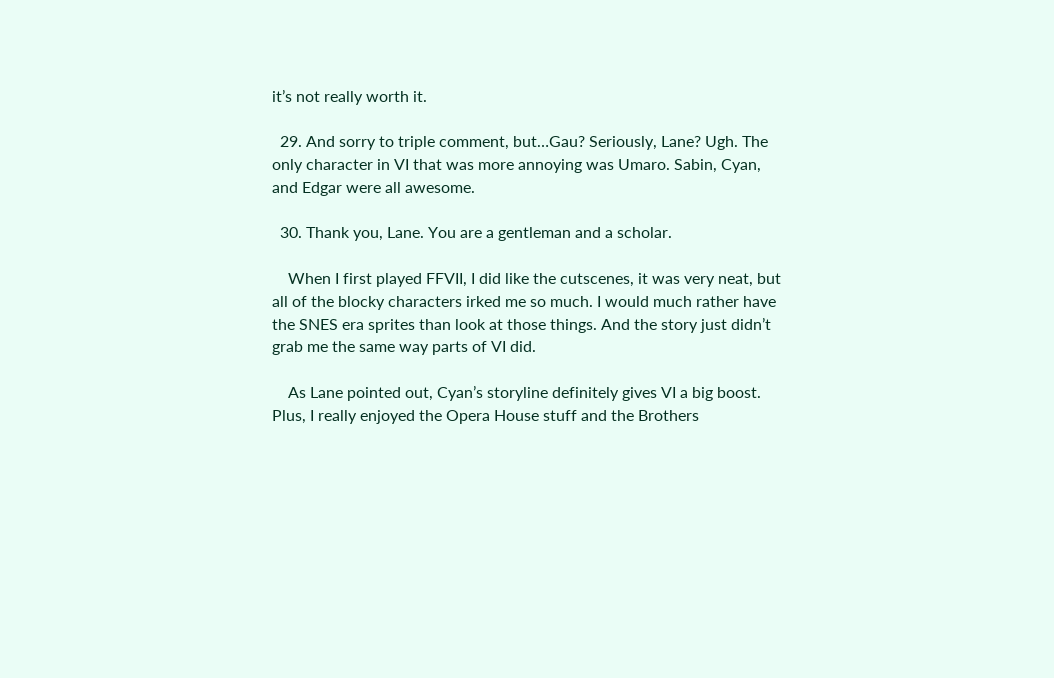it’s not really worth it.

  29. And sorry to triple comment, but…Gau? Seriously, Lane? Ugh. The only character in VI that was more annoying was Umaro. Sabin, Cyan, and Edgar were all awesome.

  30. Thank you, Lane. You are a gentleman and a scholar.

    When I first played FFVII, I did like the cutscenes, it was very neat, but all of the blocky characters irked me so much. I would much rather have the SNES era sprites than look at those things. And the story just didn’t grab me the same way parts of VI did.

    As Lane pointed out, Cyan’s storyline definitely gives VI a big boost. Plus, I really enjoyed the Opera House stuff and the Brothers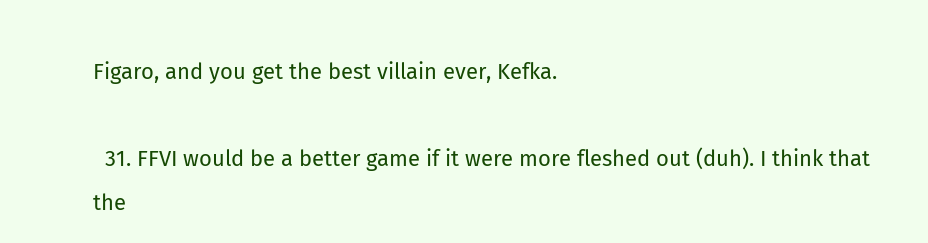Figaro, and you get the best villain ever, Kefka.

  31. FFVI would be a better game if it were more fleshed out (duh). I think that the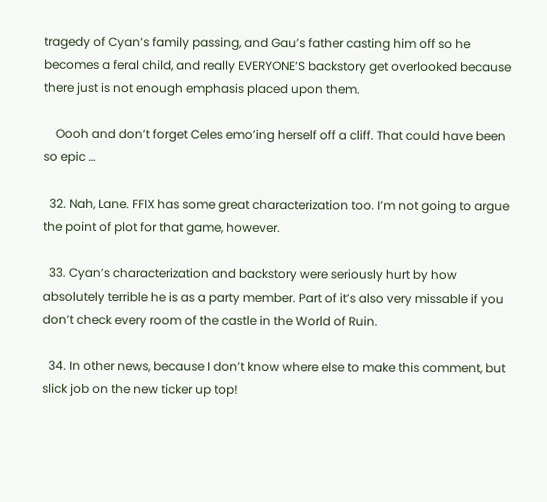tragedy of Cyan’s family passing, and Gau’s father casting him off so he becomes a feral child, and really EVERYONE’S backstory get overlooked because there just is not enough emphasis placed upon them.

    Oooh and don’t forget Celes emo’ing herself off a cliff. That could have been so epic …

  32. Nah, Lane. FFIX has some great characterization too. I’m not going to argue the point of plot for that game, however.

  33. Cyan’s characterization and backstory were seriously hurt by how absolutely terrible he is as a party member. Part of it’s also very missable if you don’t check every room of the castle in the World of Ruin.

  34. In other news, because I don’t know where else to make this comment, but slick job on the new ticker up top!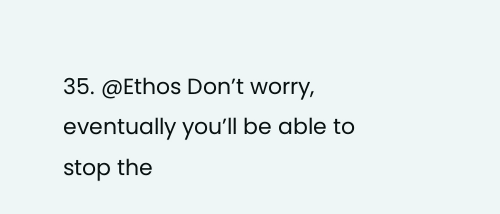35. @Ethos Don’t worry, eventually you’ll be able to stop the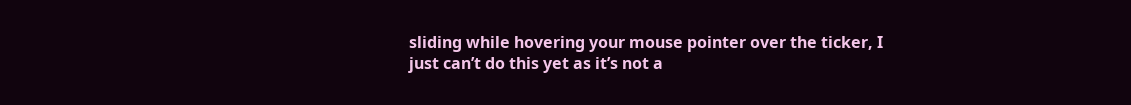sliding while hovering your mouse pointer over the ticker, I just can’t do this yet as it’s not a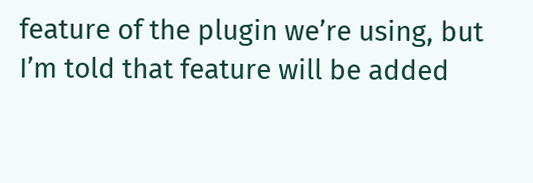feature of the plugin we’re using, but I’m told that feature will be added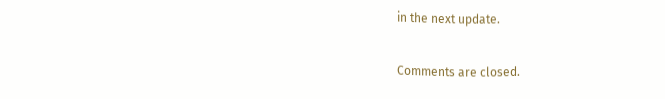in the next update.

Comments are closed.